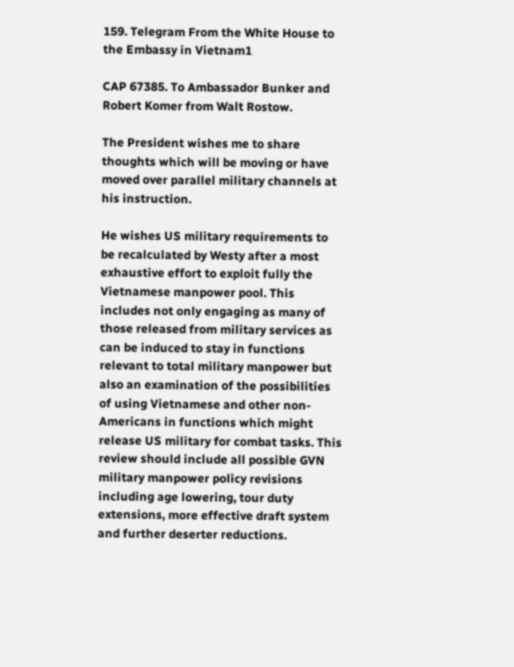159. Telegram From the White House to the Embassy in Vietnam1

CAP 67385. To Ambassador Bunker and Robert Komer from Walt Rostow.

The President wishes me to share thoughts which will be moving or have moved over parallel military channels at his instruction.

He wishes US military requirements to be recalculated by Westy after a most exhaustive effort to exploit fully the Vietnamese manpower pool. This includes not only engaging as many of those released from military services as can be induced to stay in functions relevant to total military manpower but also an examination of the possibilities of using Vietnamese and other non-Americans in functions which might release US military for combat tasks. This review should include all possible GVN military manpower policy revisions including age lowering, tour duty extensions, more effective draft system and further deserter reductions.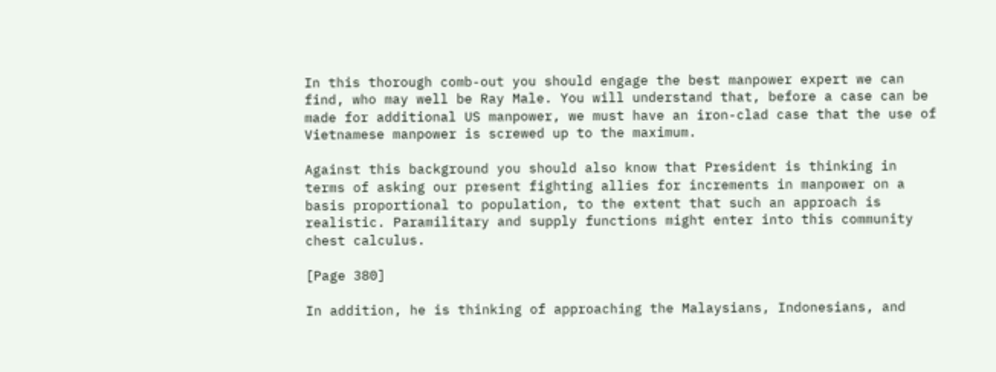In this thorough comb-out you should engage the best manpower expert we can find, who may well be Ray Male. You will understand that, before a case can be made for additional US manpower, we must have an iron-clad case that the use of Vietnamese manpower is screwed up to the maximum.

Against this background you should also know that President is thinking in terms of asking our present fighting allies for increments in manpower on a basis proportional to population, to the extent that such an approach is realistic. Paramilitary and supply functions might enter into this community chest calculus.

[Page 380]

In addition, he is thinking of approaching the Malaysians, Indonesians, and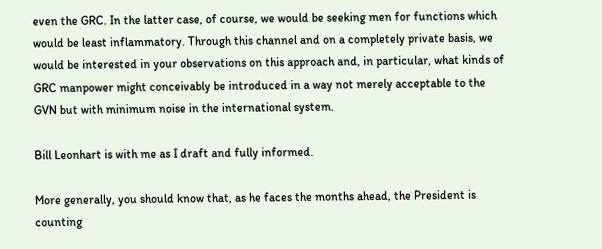even the GRC. In the latter case, of course, we would be seeking men for functions which would be least inflammatory. Through this channel and on a completely private basis, we would be interested in your observations on this approach and, in particular, what kinds of GRC manpower might conceivably be introduced in a way not merely acceptable to the GVN but with minimum noise in the international system.

Bill Leonhart is with me as I draft and fully informed.

More generally, you should know that, as he faces the months ahead, the President is counting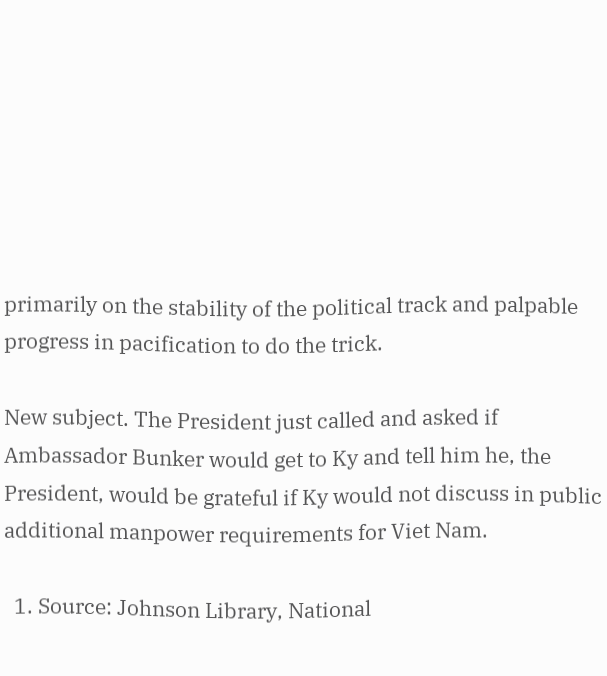primarily on the stability of the political track and palpable progress in pacification to do the trick.

New subject. The President just called and asked if Ambassador Bunker would get to Ky and tell him he, the President, would be grateful if Ky would not discuss in public additional manpower requirements for Viet Nam.

  1. Source: Johnson Library, National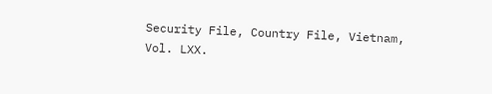Security File, Country File, Vietnam, Vol. LXX.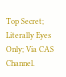Top Secret; Literally Eyes Only; Via CAS Channel.